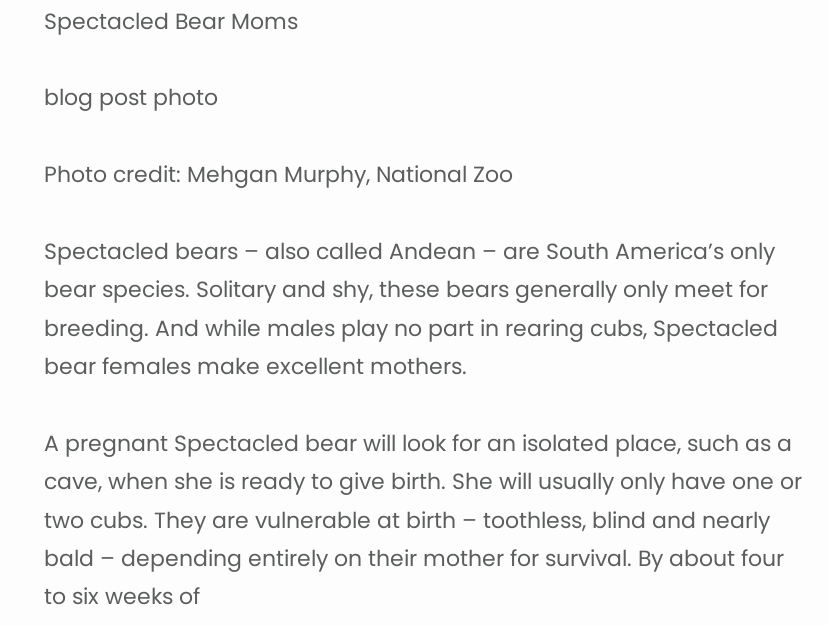Spectacled Bear Moms

blog post photo

Photo credit: Mehgan Murphy, National Zoo

Spectacled bears – also called Andean – are South America’s only bear species. Solitary and shy, these bears generally only meet for breeding. And while males play no part in rearing cubs, Spectacled bear females make excellent mothers.

A pregnant Spectacled bear will look for an isolated place, such as a cave, when she is ready to give birth. She will usually only have one or two cubs. They are vulnerable at birth – toothless, blind and nearly bald – depending entirely on their mother for survival. By about four to six weeks of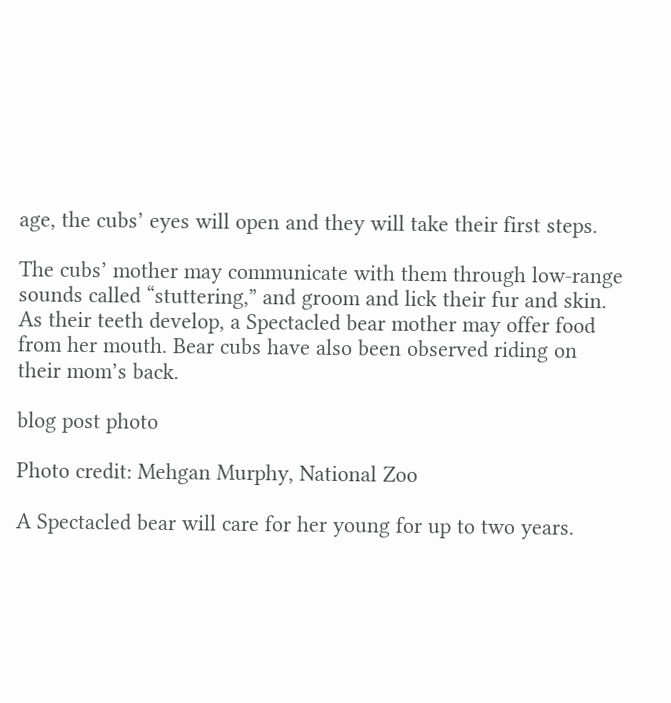age, the cubs’ eyes will open and they will take their first steps.

The cubs’ mother may communicate with them through low-range sounds called “stuttering,” and groom and lick their fur and skin. As their teeth develop, a Spectacled bear mother may offer food from her mouth. Bear cubs have also been observed riding on their mom’s back.

blog post photo

Photo credit: Mehgan Murphy, National Zoo

A Spectacled bear will care for her young for up to two years.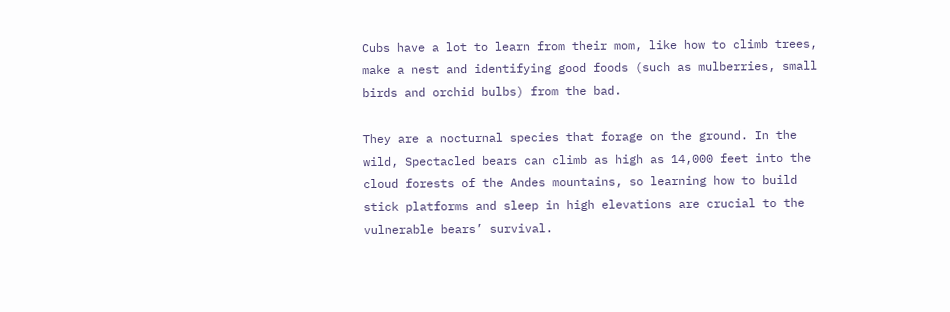Cubs have a lot to learn from their mom, like how to climb trees, make a nest and identifying good foods (such as mulberries, small birds and orchid bulbs) from the bad.

They are a nocturnal species that forage on the ground. In the wild, Spectacled bears can climb as high as 14,000 feet into the cloud forests of the Andes mountains, so learning how to build stick platforms and sleep in high elevations are crucial to the vulnerable bears’ survival.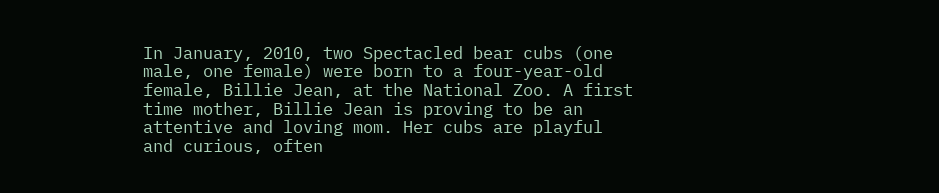In January, 2010, two Spectacled bear cubs (one male, one female) were born to a four-year-old female, Billie Jean, at the National Zoo. A first time mother, Billie Jean is proving to be an attentive and loving mom. Her cubs are playful and curious, often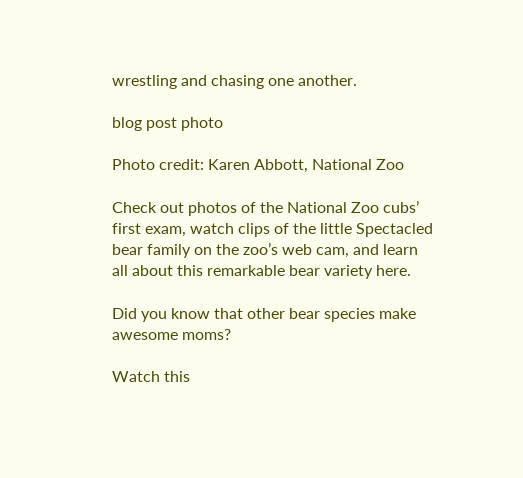wrestling and chasing one another.

blog post photo

Photo credit: Karen Abbott, National Zoo

Check out photos of the National Zoo cubs’ first exam, watch clips of the little Spectacled bear family on the zoo’s web cam, and learn all about this remarkable bear variety here.

Did you know that other bear species make awesome moms?

Watch this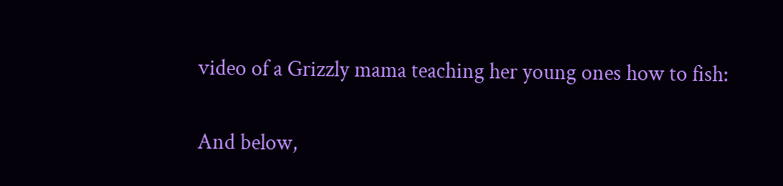video of a Grizzly mama teaching her young ones how to fish:

And below,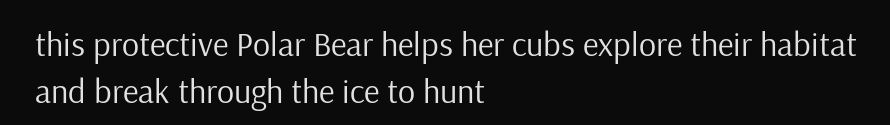this protective Polar Bear helps her cubs explore their habitat and break through the ice to hunt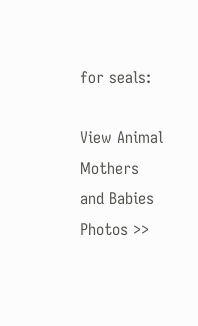for seals:

View Animal Mothers and Babies Photos >>